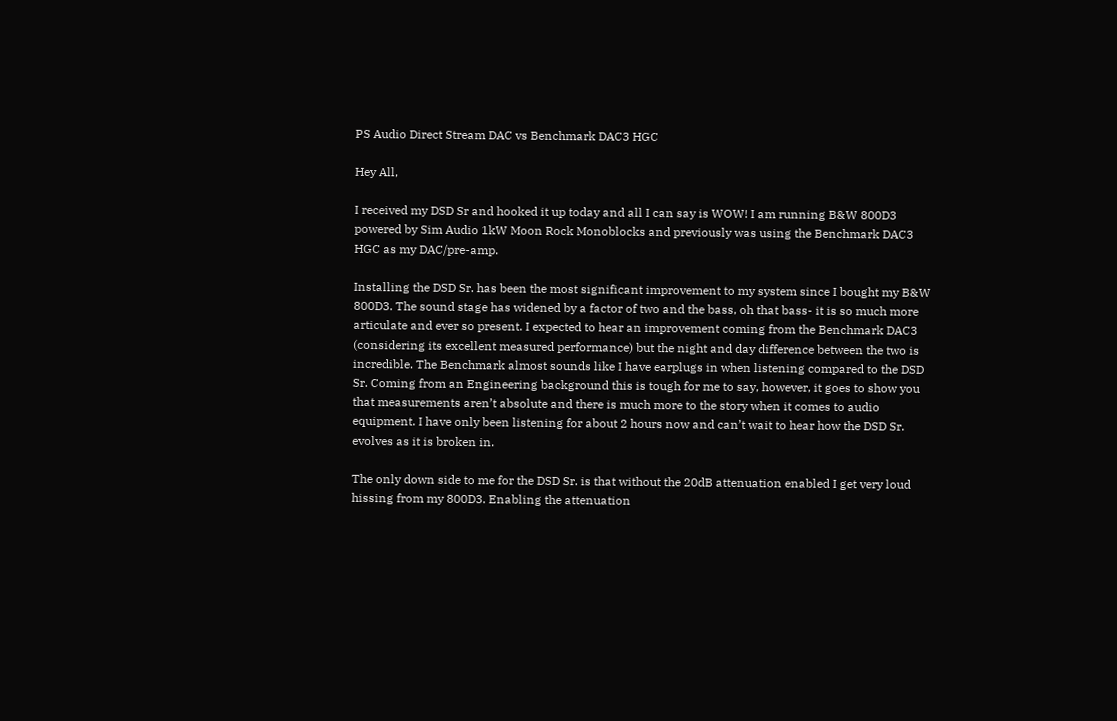PS Audio Direct Stream DAC vs Benchmark DAC3 HGC

Hey All,

I received my DSD Sr and hooked it up today and all I can say is WOW! I am running B&W 800D3 powered by Sim Audio 1kW Moon Rock Monoblocks and previously was using the Benchmark DAC3 HGC as my DAC/pre-amp.

Installing the DSD Sr. has been the most significant improvement to my system since I bought my B&W 800D3. The sound stage has widened by a factor of two and the bass, oh that bass- it is so much more articulate and ever so present. I expected to hear an improvement coming from the Benchmark DAC3 (considering its excellent measured performance) but the night and day difference between the two is incredible. The Benchmark almost sounds like I have earplugs in when listening compared to the DSD Sr. Coming from an Engineering background this is tough for me to say, however, it goes to show you that measurements aren’t absolute and there is much more to the story when it comes to audio equipment. I have only been listening for about 2 hours now and can’t wait to hear how the DSD Sr. evolves as it is broken in.

The only down side to me for the DSD Sr. is that without the 20dB attenuation enabled I get very loud hissing from my 800D3. Enabling the attenuation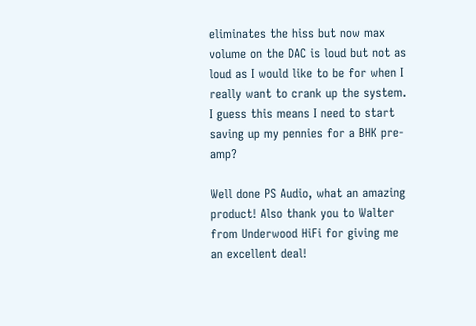eliminates the hiss but now max volume on the DAC is loud but not as loud as I would like to be for when I really want to crank up the system. I guess this means I need to start saving up my pennies for a BHK pre-amp?

Well done PS Audio, what an amazing product! Also thank you to Walter from Underwood HiFi for giving me an excellent deal!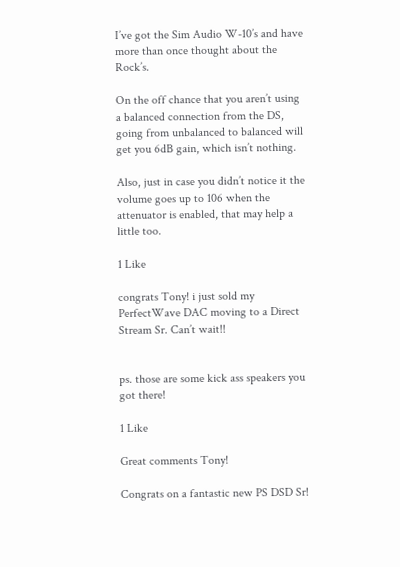I’ve got the Sim Audio W-10’s and have more than once thought about the Rock’s.

On the off chance that you aren’t using a balanced connection from the DS, going from unbalanced to balanced will get you 6dB gain, which isn’t nothing.

Also, just in case you didn’t notice it the volume goes up to 106 when the attenuator is enabled, that may help a little too.

1 Like

congrats Tony! i just sold my PerfectWave DAC moving to a Direct Stream Sr. Can’t wait!!


ps. those are some kick ass speakers you got there!

1 Like

Great comments Tony!

Congrats on a fantastic new PS DSD Sr!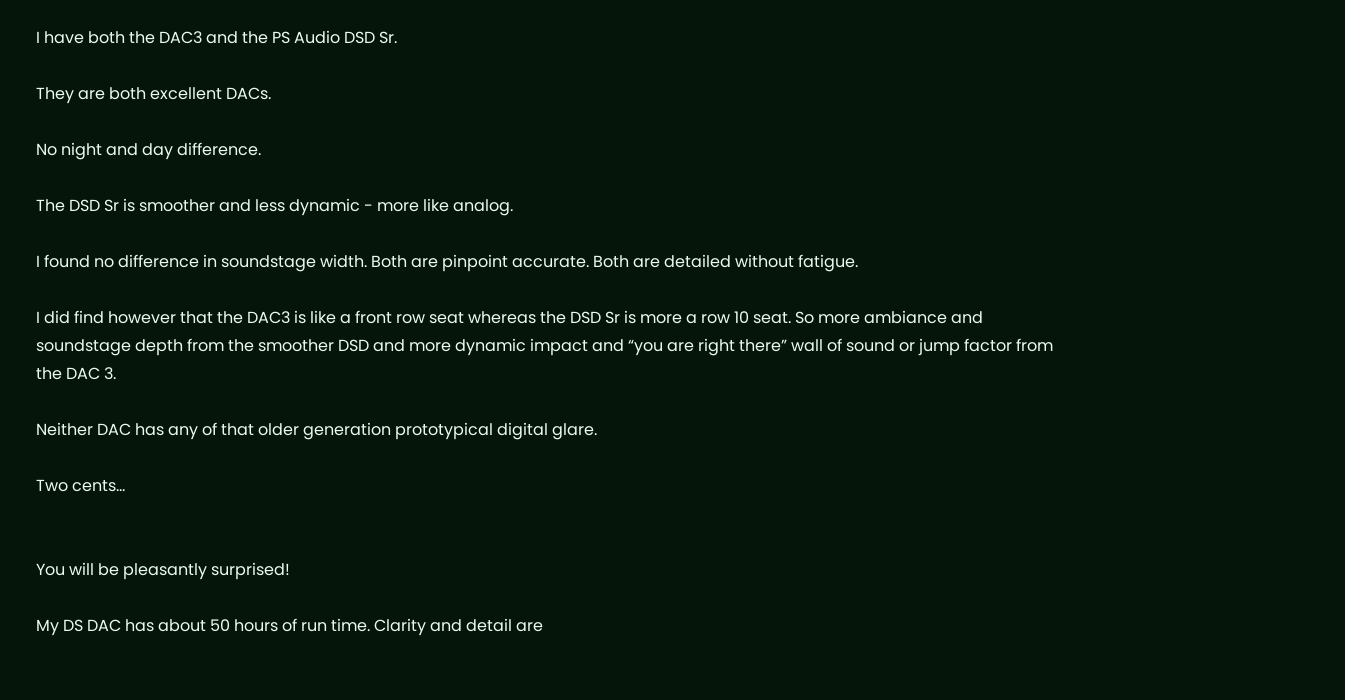I have both the DAC3 and the PS Audio DSD Sr.

They are both excellent DACs.

No night and day difference.

The DSD Sr is smoother and less dynamic - more like analog.

I found no difference in soundstage width. Both are pinpoint accurate. Both are detailed without fatigue.

I did find however that the DAC3 is like a front row seat whereas the DSD Sr is more a row 10 seat. So more ambiance and soundstage depth from the smoother DSD and more dynamic impact and “you are right there” wall of sound or jump factor from the DAC 3.

Neither DAC has any of that older generation prototypical digital glare.

Two cents…


You will be pleasantly surprised!

My DS DAC has about 50 hours of run time. Clarity and detail are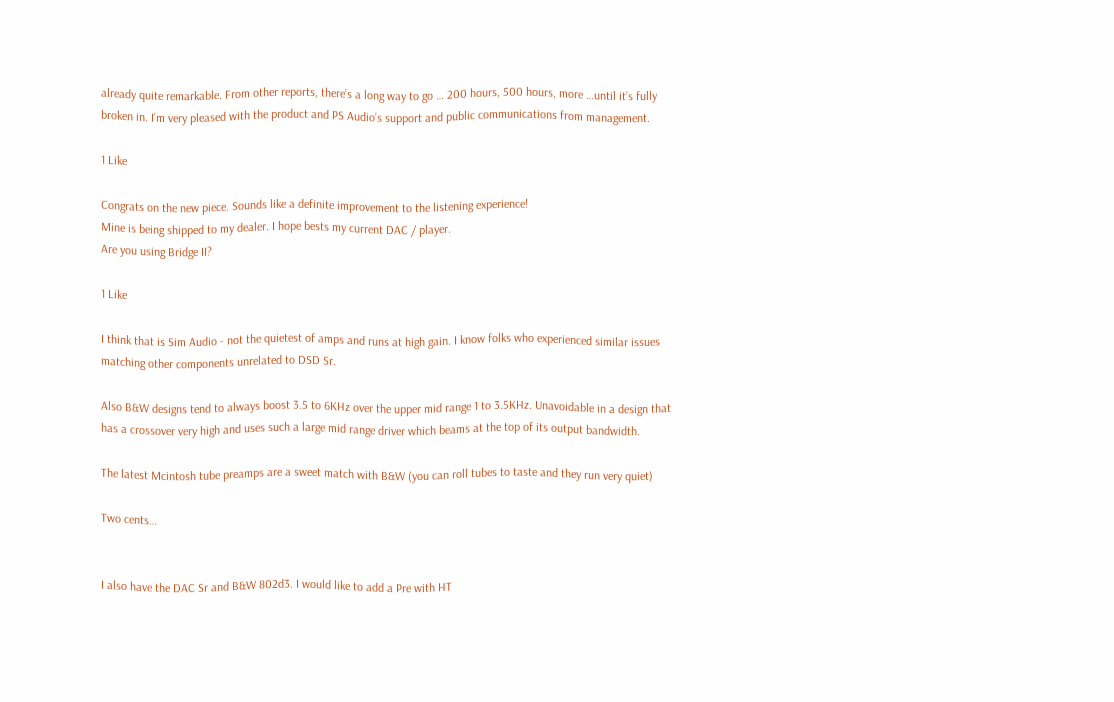already quite remarkable. From other reports, there’s a long way to go … 200 hours, 500 hours, more …until it’s fully broken in. I’m very pleased with the product and PS Audio’s support and public communications from management.

1 Like

Congrats on the new piece. Sounds like a definite improvement to the listening experience!
Mine is being shipped to my dealer. I hope bests my current DAC / player.
Are you using Bridge II?

1 Like

I think that is Sim Audio - not the quietest of amps and runs at high gain. I know folks who experienced similar issues matching other components unrelated to DSD Sr.

Also B&W designs tend to always boost 3.5 to 6KHz over the upper mid range 1 to 3.5KHz. Unavoidable in a design that has a crossover very high and uses such a large mid range driver which beams at the top of its output bandwidth.

The latest Mcintosh tube preamps are a sweet match with B&W (you can roll tubes to taste and they run very quiet)

Two cents…


I also have the DAC Sr and B&W 802d3. I would like to add a Pre with HT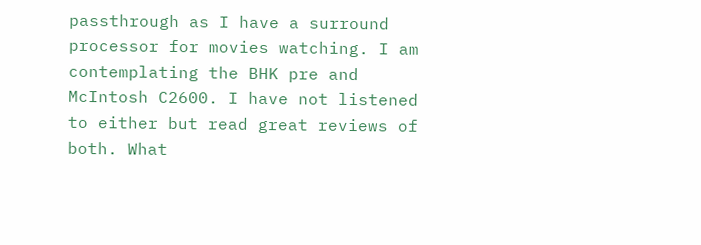passthrough as I have a surround processor for movies watching. I am contemplating the BHK pre and McIntosh C2600. I have not listened to either but read great reviews of both. What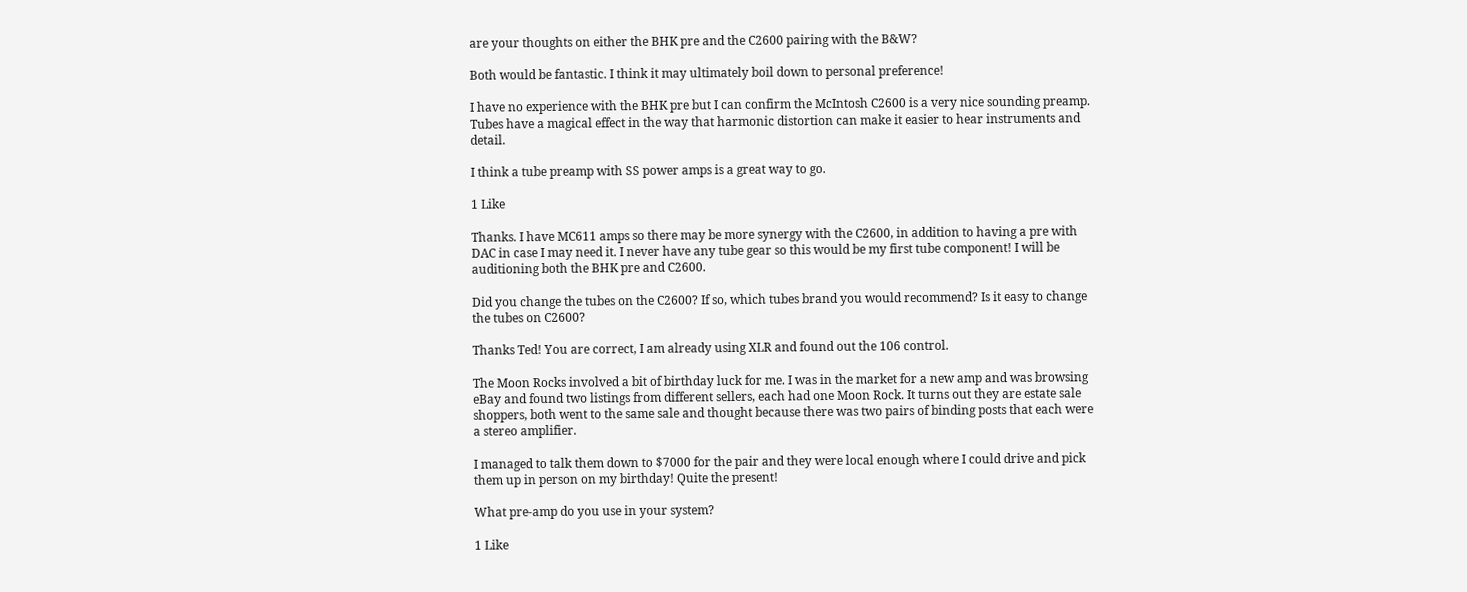are your thoughts on either the BHK pre and the C2600 pairing with the B&W?

Both would be fantastic. I think it may ultimately boil down to personal preference!

I have no experience with the BHK pre but I can confirm the McIntosh C2600 is a very nice sounding preamp. Tubes have a magical effect in the way that harmonic distortion can make it easier to hear instruments and detail.

I think a tube preamp with SS power amps is a great way to go.

1 Like

Thanks. I have MC611 amps so there may be more synergy with the C2600, in addition to having a pre with DAC in case I may need it. I never have any tube gear so this would be my first tube component! I will be auditioning both the BHK pre and C2600.

Did you change the tubes on the C2600? If so, which tubes brand you would recommend? Is it easy to change the tubes on C2600?

Thanks Ted! You are correct, I am already using XLR and found out the 106 control.

The Moon Rocks involved a bit of birthday luck for me. I was in the market for a new amp and was browsing eBay and found two listings from different sellers, each had one Moon Rock. It turns out they are estate sale shoppers, both went to the same sale and thought because there was two pairs of binding posts that each were a stereo amplifier.

I managed to talk them down to $7000 for the pair and they were local enough where I could drive and pick them up in person on my birthday! Quite the present!

What pre-amp do you use in your system?

1 Like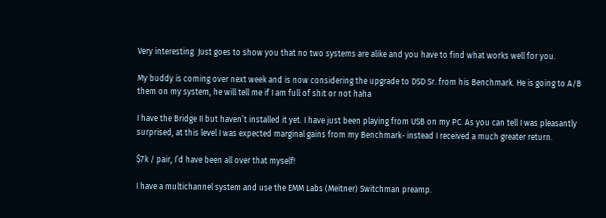Very interesting. Just goes to show you that no two systems are alike and you have to find what works well for you.

My buddy is coming over next week and is now considering the upgrade to DSD Sr. from his Benchmark. He is going to A/B them on my system, he will tell me if I am full of shit or not haha

I have the Bridge II but haven’t installed it yet. I have just been playing from USB on my PC. As you can tell I was pleasantly surprised, at this level I was expected marginal gains from my Benchmark- instead I received a much greater return.

$7k / pair, I’d have been all over that myself!

I have a multichannel system and use the EMM Labs (Meitner) Switchman preamp.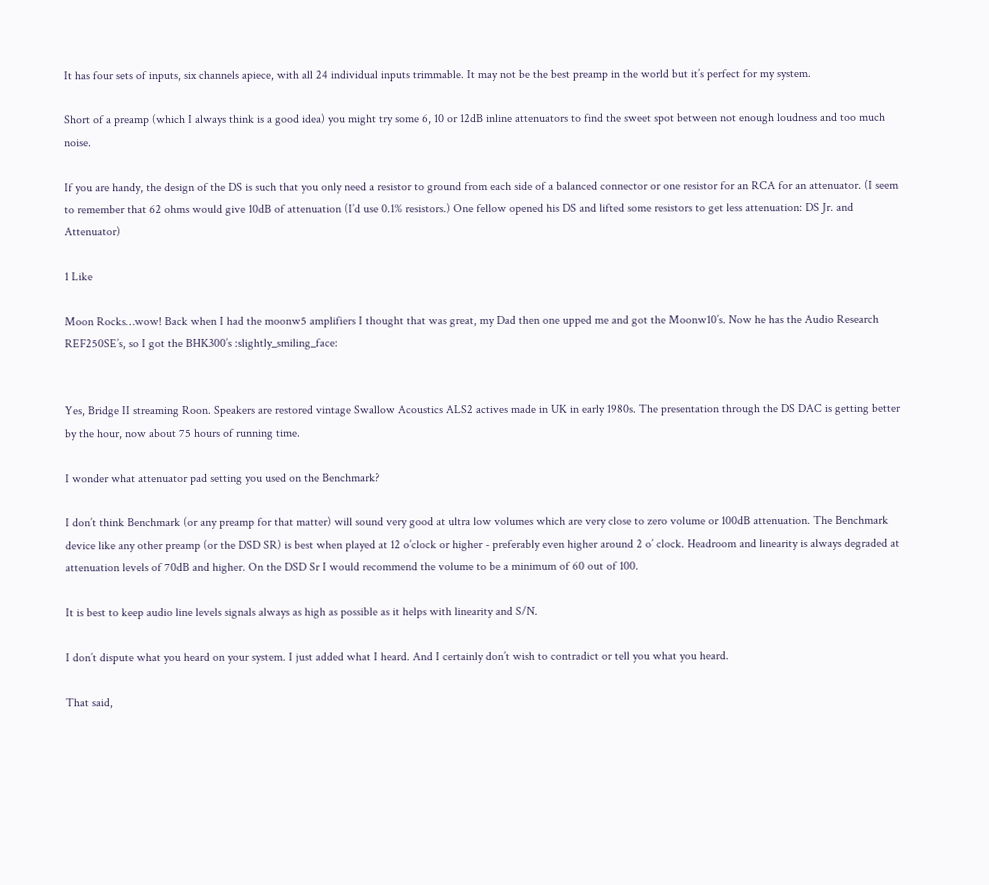It has four sets of inputs, six channels apiece, with all 24 individual inputs trimmable. It may not be the best preamp in the world but it’s perfect for my system.

Short of a preamp (which I always think is a good idea) you might try some 6, 10 or 12dB inline attenuators to find the sweet spot between not enough loudness and too much noise.

If you are handy, the design of the DS is such that you only need a resistor to ground from each side of a balanced connector or one resistor for an RCA for an attenuator. (I seem to remember that 62 ohms would give 10dB of attenuation (I’d use 0.1% resistors.) One fellow opened his DS and lifted some resistors to get less attenuation: DS Jr. and Attenuator)

1 Like

Moon Rocks…wow! Back when I had the moonw5 amplifiers I thought that was great, my Dad then one upped me and got the Moonw10’s. Now he has the Audio Research REF250SE’s, so I got the BHK300’s :slightly_smiling_face:


Yes, Bridge II streaming Roon. Speakers are restored vintage Swallow Acoustics ALS2 actives made in UK in early 1980s. The presentation through the DS DAC is getting better by the hour, now about 75 hours of running time.

I wonder what attenuator pad setting you used on the Benchmark?

I don’t think Benchmark (or any preamp for that matter) will sound very good at ultra low volumes which are very close to zero volume or 100dB attenuation. The Benchmark device like any other preamp (or the DSD SR) is best when played at 12 o’clock or higher - preferably even higher around 2 o’ clock. Headroom and linearity is always degraded at attenuation levels of 70dB and higher. On the DSD Sr I would recommend the volume to be a minimum of 60 out of 100.

It is best to keep audio line levels signals always as high as possible as it helps with linearity and S/N.

I don’t dispute what you heard on your system. I just added what I heard. And I certainly don’t wish to contradict or tell you what you heard.

That said,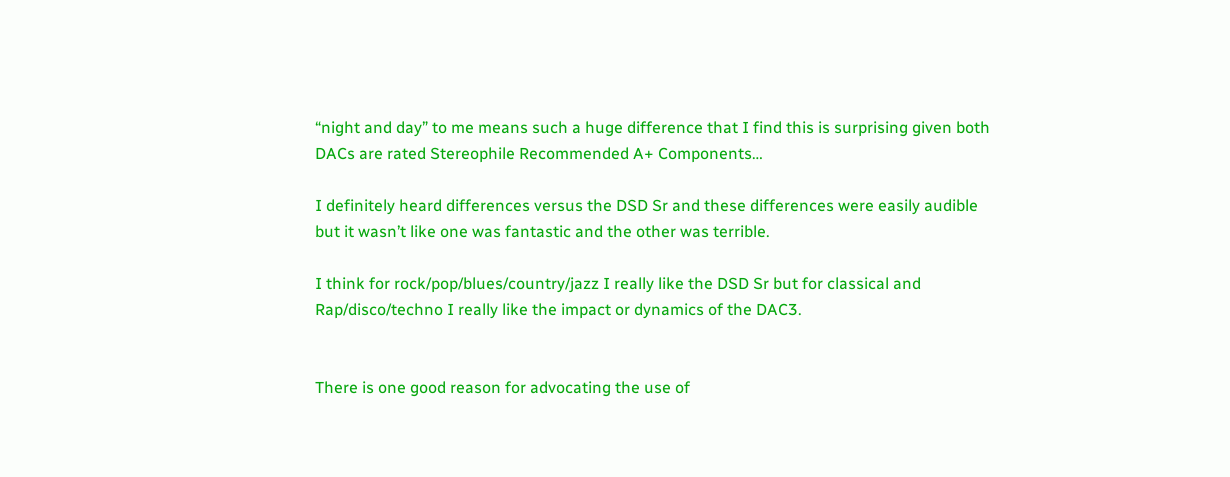“night and day” to me means such a huge difference that I find this is surprising given both DACs are rated Stereophile Recommended A+ Components…

I definitely heard differences versus the DSD Sr and these differences were easily audible but it wasn’t like one was fantastic and the other was terrible.

I think for rock/pop/blues/country/jazz I really like the DSD Sr but for classical and Rap/disco/techno I really like the impact or dynamics of the DAC3.


There is one good reason for advocating the use of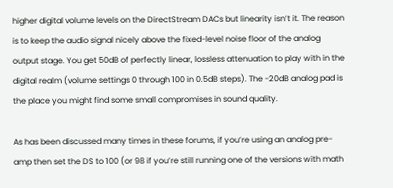higher digital volume levels on the DirectStream DACs but linearity isn’t it. The reason is to keep the audio signal nicely above the fixed-level noise floor of the analog output stage. You get 50dB of perfectly linear, lossless attenuation to play with in the digital realm (volume settings 0 through 100 in 0.5dB steps). The -20dB analog pad is the place you might find some small compromises in sound quality.

As has been discussed many times in these forums, if you’re using an analog pre-amp then set the DS to 100 (or 98 if you’re still running one of the versions with math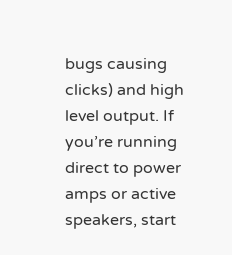bugs causing clicks) and high level output. If you’re running direct to power amps or active speakers, start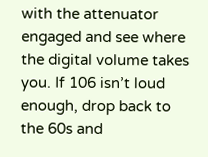with the attenuator engaged and see where the digital volume takes you. If 106 isn’t loud enough, drop back to the 60s and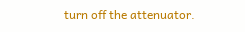turn off the attenuator.